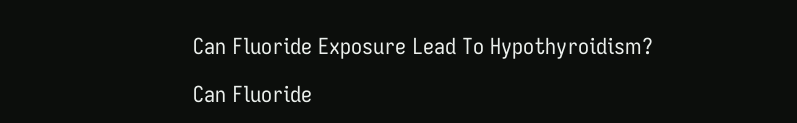Can Fluoride Exposure Lead To Hypothyroidism?

Can Fluoride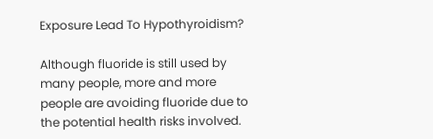Exposure Lead To Hypothyroidism?

Although fluoride is still used by many people, more and more people are avoiding fluoride due to the potential health risks involved.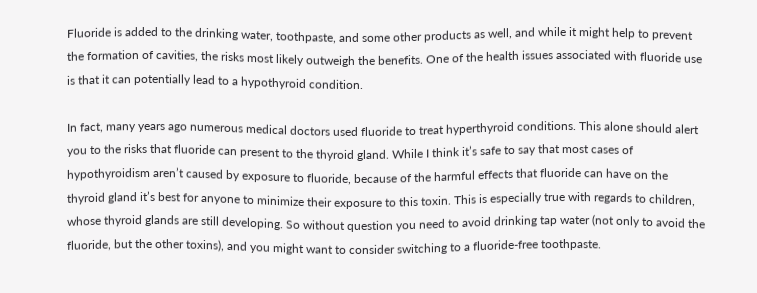Fluoride is added to the drinking water, toothpaste, and some other products as well, and while it might help to prevent the formation of cavities, the risks most likely outweigh the benefits. One of the health issues associated with fluoride use is that it can potentially lead to a hypothyroid condition.

In fact, many years ago numerous medical doctors used fluoride to treat hyperthyroid conditions. This alone should alert you to the risks that fluoride can present to the thyroid gland. While I think it’s safe to say that most cases of hypothyroidism aren’t caused by exposure to fluoride, because of the harmful effects that fluoride can have on the thyroid gland it’s best for anyone to minimize their exposure to this toxin. This is especially true with regards to children, whose thyroid glands are still developing. So without question you need to avoid drinking tap water (not only to avoid the fluoride, but the other toxins), and you might want to consider switching to a fluoride-free toothpaste.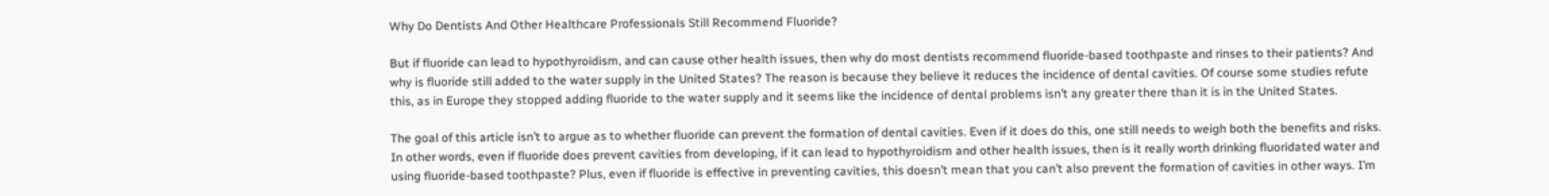Why Do Dentists And Other Healthcare Professionals Still Recommend Fluoride?

But if fluoride can lead to hypothyroidism, and can cause other health issues, then why do most dentists recommend fluoride-based toothpaste and rinses to their patients? And why is fluoride still added to the water supply in the United States? The reason is because they believe it reduces the incidence of dental cavities. Of course some studies refute this, as in Europe they stopped adding fluoride to the water supply and it seems like the incidence of dental problems isn’t any greater there than it is in the United States.

The goal of this article isn’t to argue as to whether fluoride can prevent the formation of dental cavities. Even if it does do this, one still needs to weigh both the benefits and risks. In other words, even if fluoride does prevent cavities from developing, if it can lead to hypothyroidism and other health issues, then is it really worth drinking fluoridated water and using fluoride-based toothpaste? Plus, even if fluoride is effective in preventing cavities, this doesn’t mean that you can’t also prevent the formation of cavities in other ways. I’m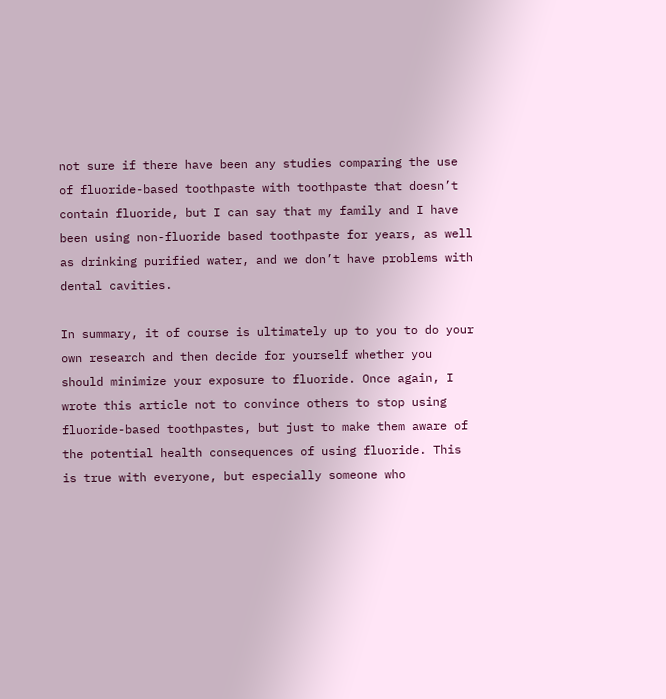not sure if there have been any studies comparing the use of fluoride-based toothpaste with toothpaste that doesn’t contain fluoride, but I can say that my family and I have been using non-fluoride based toothpaste for years, as well as drinking purified water, and we don’t have problems with dental cavities.

In summary, it of course is ultimately up to you to do your own research and then decide for yourself whether you should minimize your exposure to fluoride. Once again, I wrote this article not to convince others to stop using fluoride-based toothpastes, but just to make them aware of the potential health consequences of using fluoride. This is true with everyone, but especially someone who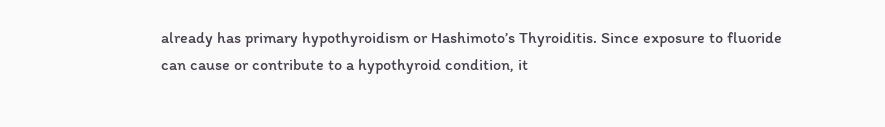already has primary hypothyroidism or Hashimoto’s Thyroiditis. Since exposure to fluoride can cause or contribute to a hypothyroid condition, it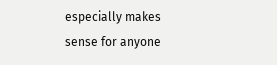especially makes sense for anyone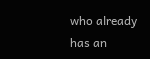who already has an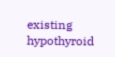existing hypothyroid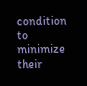condition to minimize their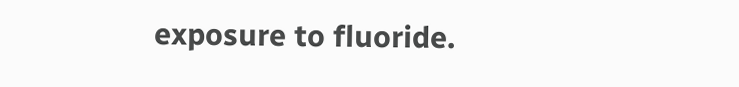exposure to fluoride.